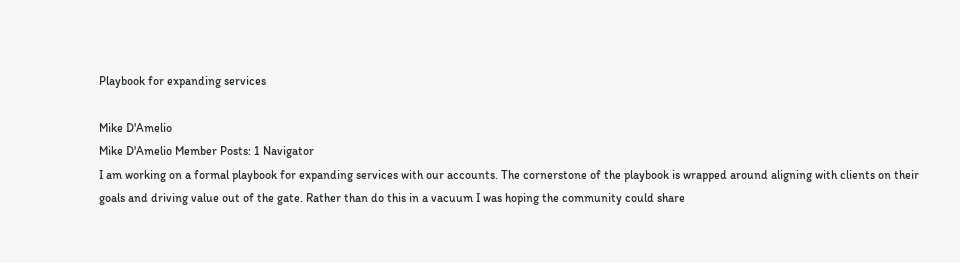Playbook for expanding services

Mike D'Amelio
Mike D'Amelio Member Posts: 1 Navigator
I am working on a formal playbook for expanding services with our accounts. The cornerstone of the playbook is wrapped around aligning with clients on their goals and driving value out of the gate. Rather than do this in a vacuum I was hoping the community could share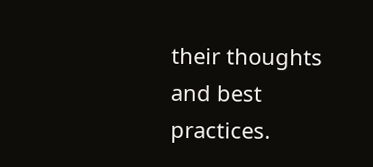their thoughts and best practices.